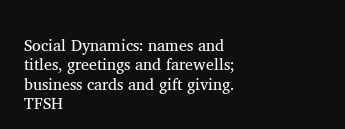Social Dynamics: names and titles, greetings and farewells; business cards and gift giving.
TFSH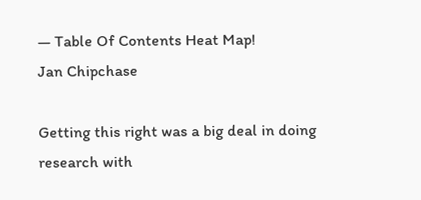— Table Of Contents Heat Map!
Jan Chipchase

Getting this right was a big deal in doing research with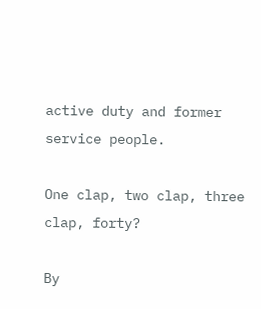active duty and former service people.

One clap, two clap, three clap, forty?

By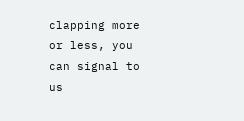clapping more or less, you can signal to us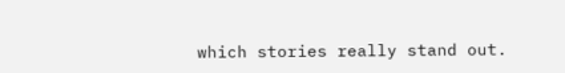which stories really stand out.